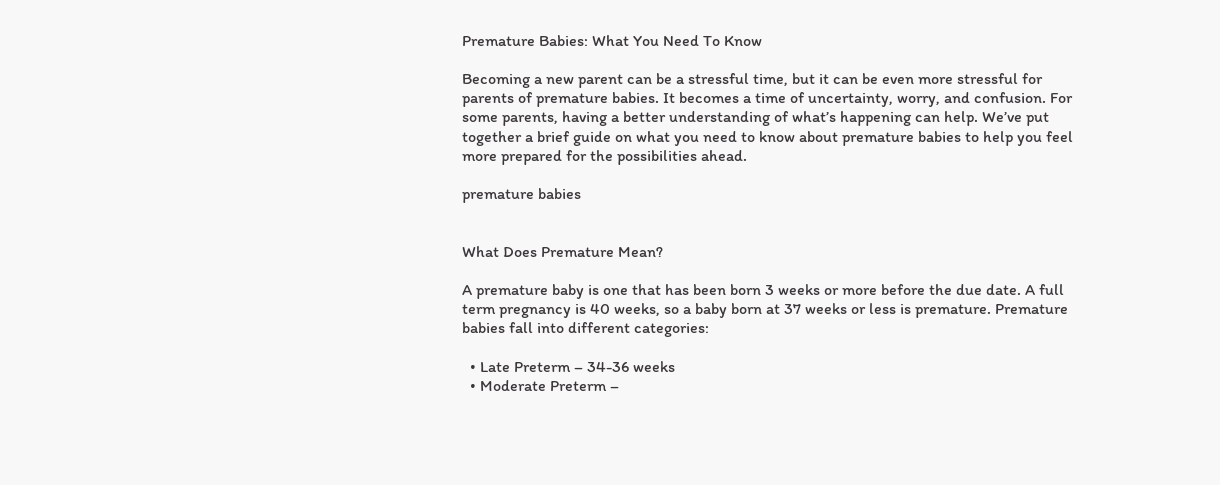Premature Babies: What You Need To Know

Becoming a new parent can be a stressful time, but it can be even more stressful for parents of premature babies. It becomes a time of uncertainty, worry, and confusion. For some parents, having a better understanding of what’s happening can help. We’ve put together a brief guide on what you need to know about premature babies to help you feel more prepared for the possibilities ahead.

premature babies


What Does Premature Mean?

A premature baby is one that has been born 3 weeks or more before the due date. A full term pregnancy is 40 weeks, so a baby born at 37 weeks or less is premature. Premature babies fall into different categories:

  • Late Preterm – 34-36 weeks
  • Moderate Preterm –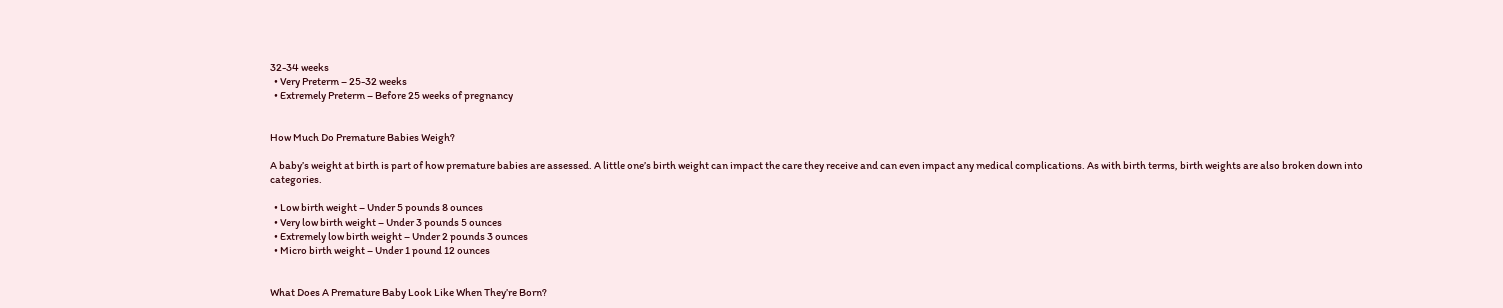32-34 weeks
  • Very Preterm – 25-32 weeks
  • Extremely Preterm – Before 25 weeks of pregnancy


How Much Do Premature Babies Weigh?

A baby’s weight at birth is part of how premature babies are assessed. A little one’s birth weight can impact the care they receive and can even impact any medical complications. As with birth terms, birth weights are also broken down into categories.

  • Low birth weight – Under 5 pounds 8 ounces
  • Very low birth weight – Under 3 pounds 5 ounces
  • Extremely low birth weight – Under 2 pounds 3 ounces
  • Micro birth weight – Under 1 pound 12 ounces


What Does A Premature Baby Look Like When They’re Born?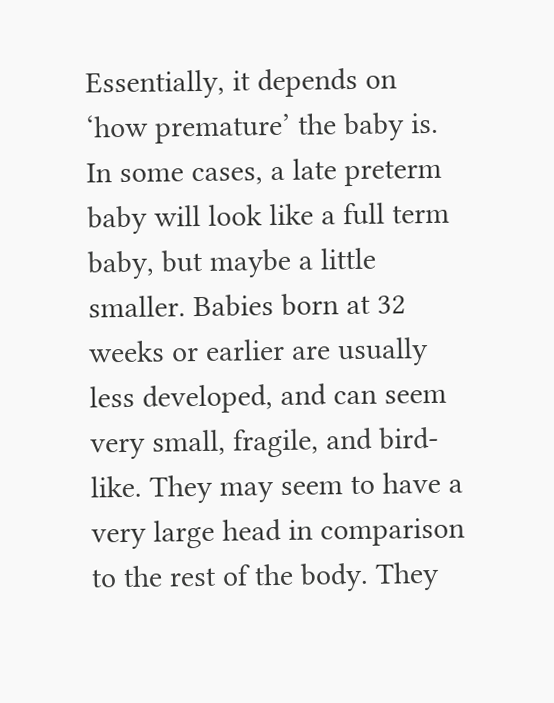Essentially, it depends on ‘how premature’ the baby is. In some cases, a late preterm baby will look like a full term baby, but maybe a little smaller. Babies born at 32 weeks or earlier are usually less developed, and can seem very small, fragile, and bird-like. They may seem to have a very large head in comparison to the rest of the body. They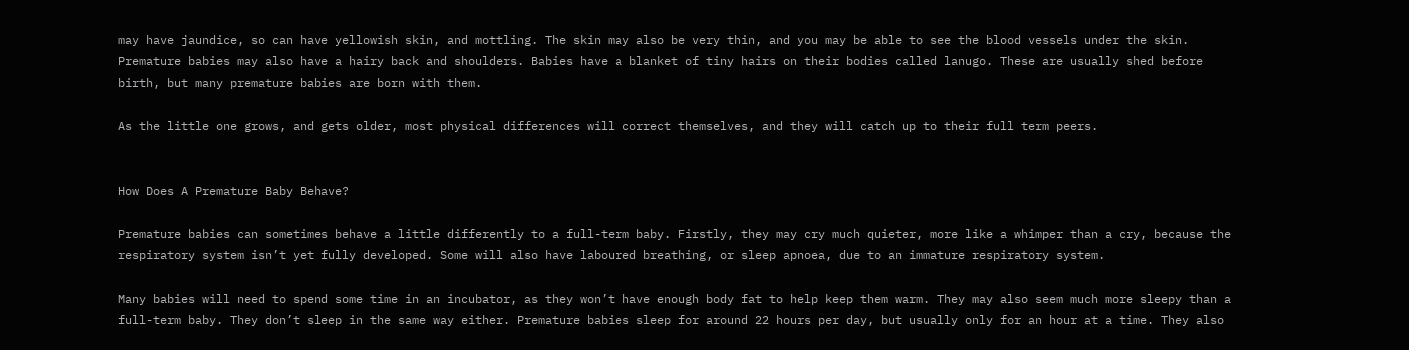may have jaundice, so can have yellowish skin, and mottling. The skin may also be very thin, and you may be able to see the blood vessels under the skin. Premature babies may also have a hairy back and shoulders. Babies have a blanket of tiny hairs on their bodies called lanugo. These are usually shed before birth, but many premature babies are born with them.

As the little one grows, and gets older, most physical differences will correct themselves, and they will catch up to their full term peers.


How Does A Premature Baby Behave?

Premature babies can sometimes behave a little differently to a full-term baby. Firstly, they may cry much quieter, more like a whimper than a cry, because the respiratory system isn’t yet fully developed. Some will also have laboured breathing, or sleep apnoea, due to an immature respiratory system.

Many babies will need to spend some time in an incubator, as they won’t have enough body fat to help keep them warm. They may also seem much more sleepy than a full-term baby. They don’t sleep in the same way either. Premature babies sleep for around 22 hours per day, but usually only for an hour at a time. They also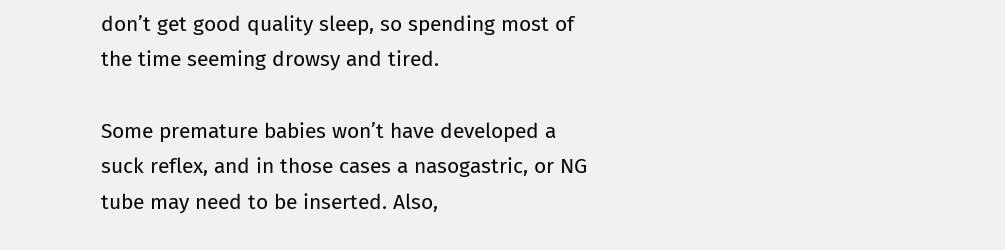don’t get good quality sleep, so spending most of the time seeming drowsy and tired.

Some premature babies won’t have developed a suck reflex, and in those cases a nasogastric, or NG tube may need to be inserted. Also,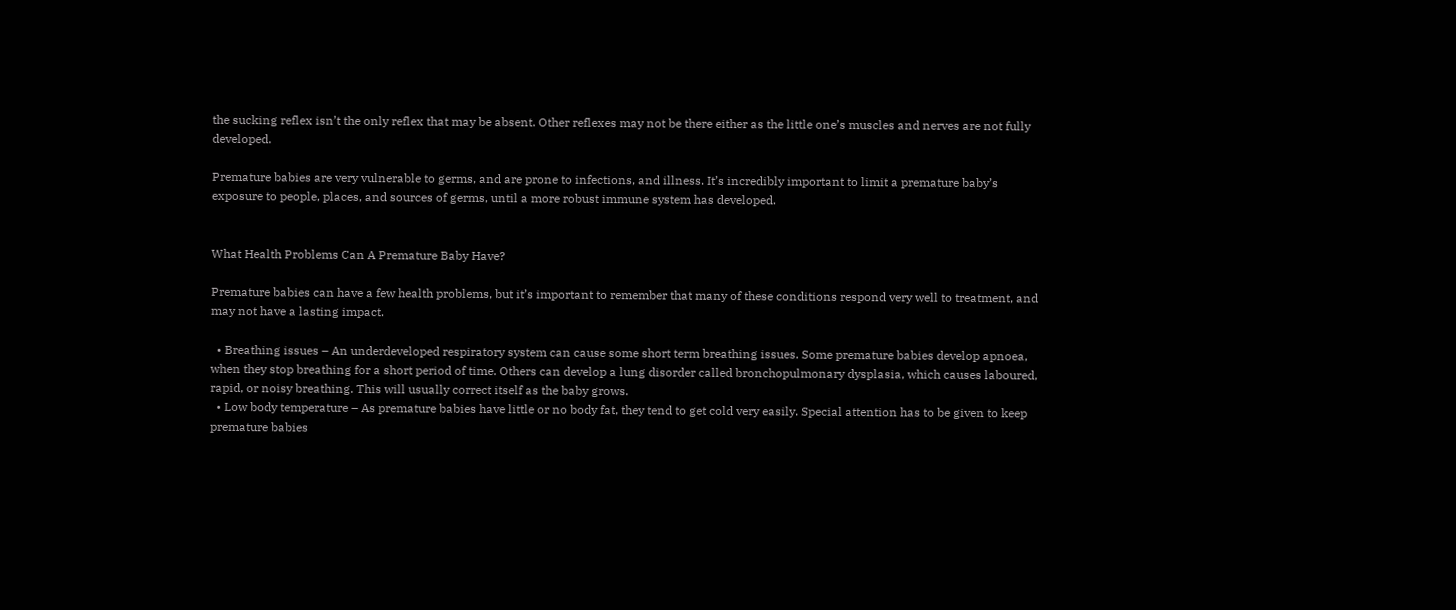the sucking reflex isn’t the only reflex that may be absent. Other reflexes may not be there either as the little one’s muscles and nerves are not fully developed.

Premature babies are very vulnerable to germs, and are prone to infections, and illness. It’s incredibly important to limit a premature baby’s exposure to people, places, and sources of germs, until a more robust immune system has developed.


What Health Problems Can A Premature Baby Have?

Premature babies can have a few health problems, but it’s important to remember that many of these conditions respond very well to treatment, and may not have a lasting impact.

  • Breathing issues – An underdeveloped respiratory system can cause some short term breathing issues. Some premature babies develop apnoea, when they stop breathing for a short period of time. Others can develop a lung disorder called bronchopulmonary dysplasia, which causes laboured, rapid, or noisy breathing. This will usually correct itself as the baby grows.
  • Low body temperature – As premature babies have little or no body fat, they tend to get cold very easily. Special attention has to be given to keep premature babies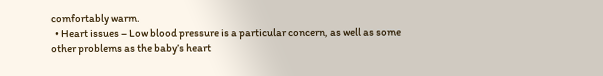comfortably warm.
  • Heart issues – Low blood pressure is a particular concern, as well as some other problems as the baby’s heart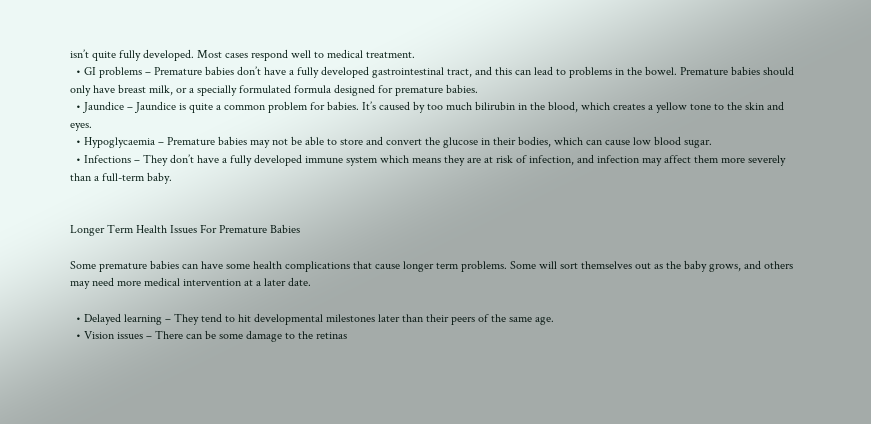isn’t quite fully developed. Most cases respond well to medical treatment.
  • GI problems – Premature babies don’t have a fully developed gastrointestinal tract, and this can lead to problems in the bowel. Premature babies should only have breast milk, or a specially formulated formula designed for premature babies.
  • Jaundice – Jaundice is quite a common problem for babies. It’s caused by too much bilirubin in the blood, which creates a yellow tone to the skin and eyes.
  • Hypoglycaemia – Premature babies may not be able to store and convert the glucose in their bodies, which can cause low blood sugar.
  • Infections – They don’t have a fully developed immune system which means they are at risk of infection, and infection may affect them more severely than a full-term baby.


Longer Term Health Issues For Premature Babies

Some premature babies can have some health complications that cause longer term problems. Some will sort themselves out as the baby grows, and others may need more medical intervention at a later date.

  • Delayed learning – They tend to hit developmental milestones later than their peers of the same age.
  • Vision issues – There can be some damage to the retinas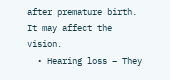after premature birth. It may affect the vision.
  • Hearing loss – They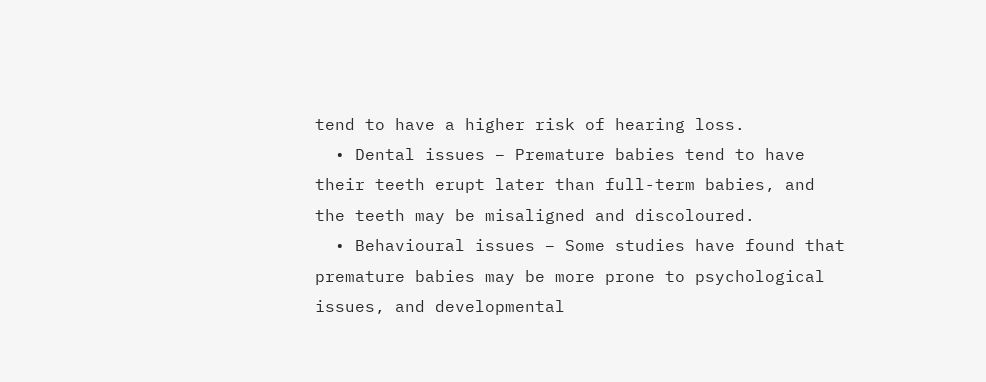tend to have a higher risk of hearing loss.
  • Dental issues – Premature babies tend to have their teeth erupt later than full-term babies, and the teeth may be misaligned and discoloured.
  • Behavioural issues – Some studies have found that premature babies may be more prone to psychological issues, and developmental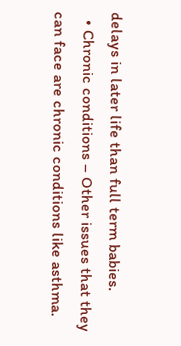delays in later life than full term babies.
  • Chronic conditions – Other issues that they can face are chronic conditions like asthma.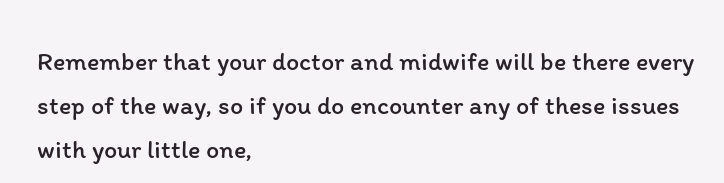Remember that your doctor and midwife will be there every step of the way, so if you do encounter any of these issues with your little one,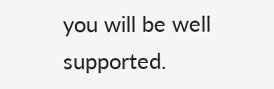you will be well supported.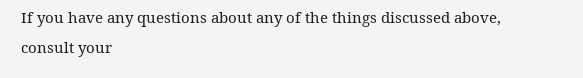If you have any questions about any of the things discussed above, consult your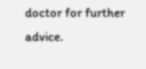doctor for further advice.